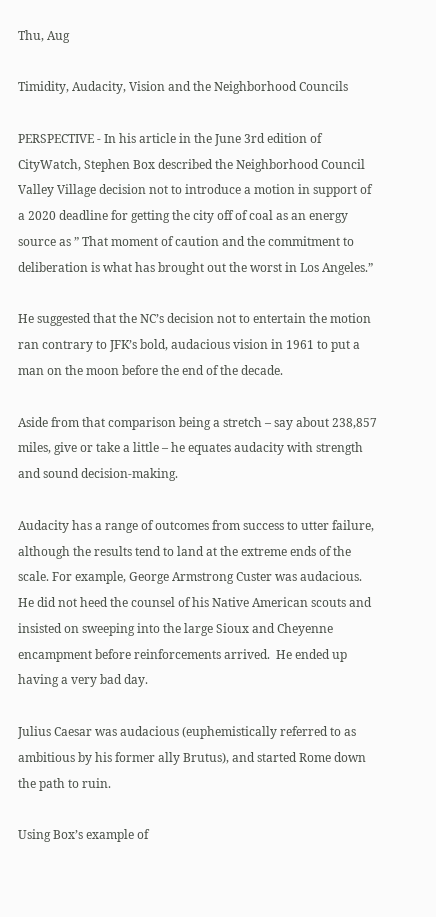Thu, Aug

Timidity, Audacity, Vision and the Neighborhood Councils

PERSPECTIVE - In his article in the June 3rd edition of CityWatch, Stephen Box described the Neighborhood Council Valley Village decision not to introduce a motion in support of a 2020 deadline for getting the city off of coal as an energy source as ” That moment of caution and the commitment to deliberation is what has brought out the worst in Los Angeles.”

He suggested that the NC’s decision not to entertain the motion ran contrary to JFK’s bold, audacious vision in 1961 to put a man on the moon before the end of the decade.

Aside from that comparison being a stretch – say about 238,857 miles, give or take a little – he equates audacity with strength and sound decision-making.

Audacity has a range of outcomes from success to utter failure, although the results tend to land at the extreme ends of the scale. For example, George Armstrong Custer was audacious. He did not heed the counsel of his Native American scouts and insisted on sweeping into the large Sioux and Cheyenne encampment before reinforcements arrived.  He ended up having a very bad day.

Julius Caesar was audacious (euphemistically referred to as ambitious by his former ally Brutus), and started Rome down the path to ruin.

Using Box’s example of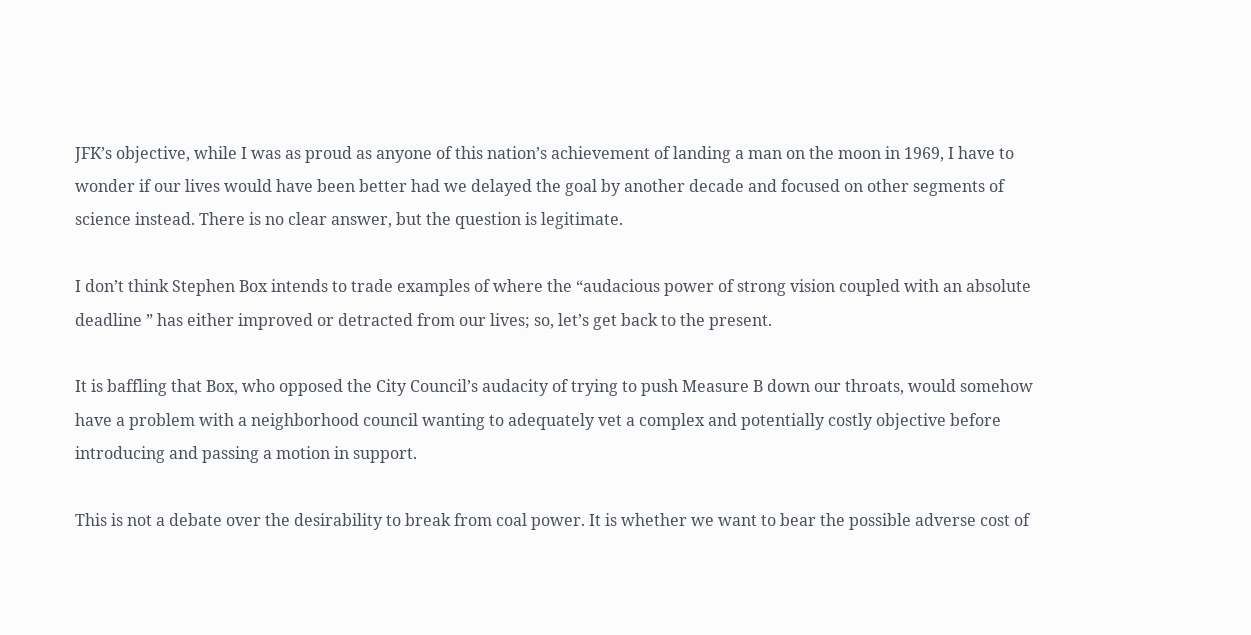JFK’s objective, while I was as proud as anyone of this nation’s achievement of landing a man on the moon in 1969, I have to wonder if our lives would have been better had we delayed the goal by another decade and focused on other segments of science instead. There is no clear answer, but the question is legitimate.

I don’t think Stephen Box intends to trade examples of where the “audacious power of strong vision coupled with an absolute deadline ” has either improved or detracted from our lives; so, let’s get back to the present.

It is baffling that Box, who opposed the City Council’s audacity of trying to push Measure B down our throats, would somehow have a problem with a neighborhood council wanting to adequately vet a complex and potentially costly objective before introducing and passing a motion in support.

This is not a debate over the desirability to break from coal power. It is whether we want to bear the possible adverse cost of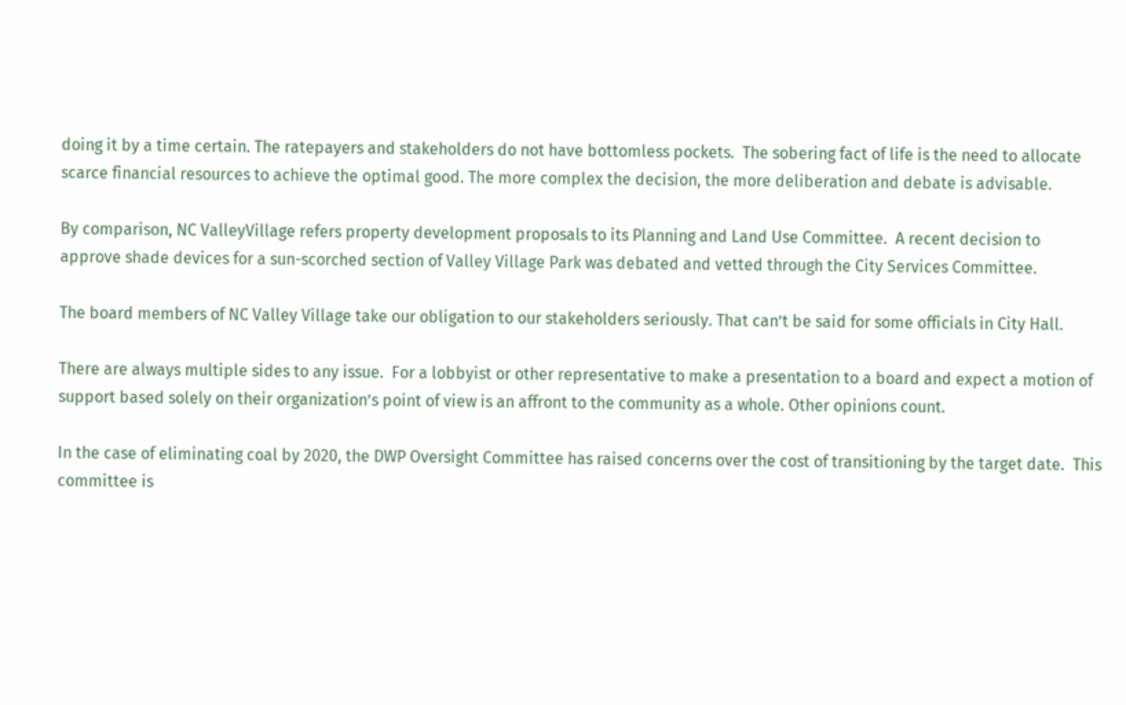doing it by a time certain. The ratepayers and stakeholders do not have bottomless pockets.  The sobering fact of life is the need to allocate scarce financial resources to achieve the optimal good. The more complex the decision, the more deliberation and debate is advisable.

By comparison, NC ValleyVillage refers property development proposals to its Planning and Land Use Committee.  A recent decision to approve shade devices for a sun-scorched section of Valley Village Park was debated and vetted through the City Services Committee.

The board members of NC Valley Village take our obligation to our stakeholders seriously. That can’t be said for some officials in City Hall.

There are always multiple sides to any issue.  For a lobbyist or other representative to make a presentation to a board and expect a motion of support based solely on their organization’s point of view is an affront to the community as a whole. Other opinions count.

In the case of eliminating coal by 2020, the DWP Oversight Committee has raised concerns over the cost of transitioning by the target date.  This committee is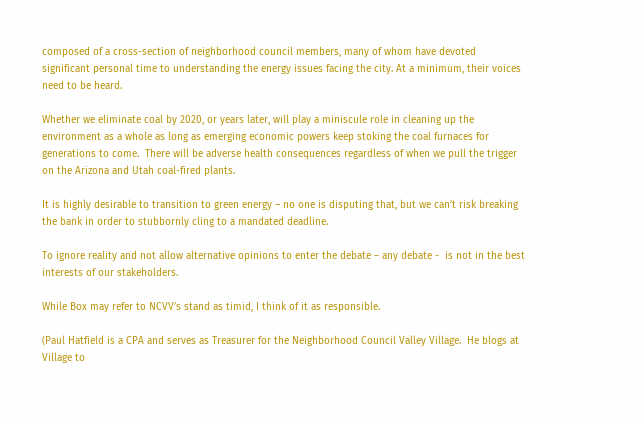composed of a cross-section of neighborhood council members, many of whom have devoted significant personal time to understanding the energy issues facing the city. At a minimum, their voices need to be heard.

Whether we eliminate coal by 2020, or years later, will play a miniscule role in cleaning up the environment as a whole as long as emerging economic powers keep stoking the coal furnaces for generations to come.  There will be adverse health consequences regardless of when we pull the trigger on the Arizona and Utah coal-fired plants.

It is highly desirable to transition to green energy – no one is disputing that, but we can’t risk breaking the bank in order to stubbornly cling to a mandated deadline.

To ignore reality and not allow alternative opinions to enter the debate – any debate -  is not in the best interests of our stakeholders.

While Box may refer to NCVV’s stand as timid, I think of it as responsible.

(Paul Hatfield is a CPA and serves as Treasurer for the Neighborhood Council Valley Village.  He blogs at Village to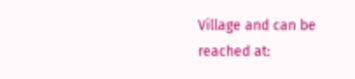Village and can be reached at: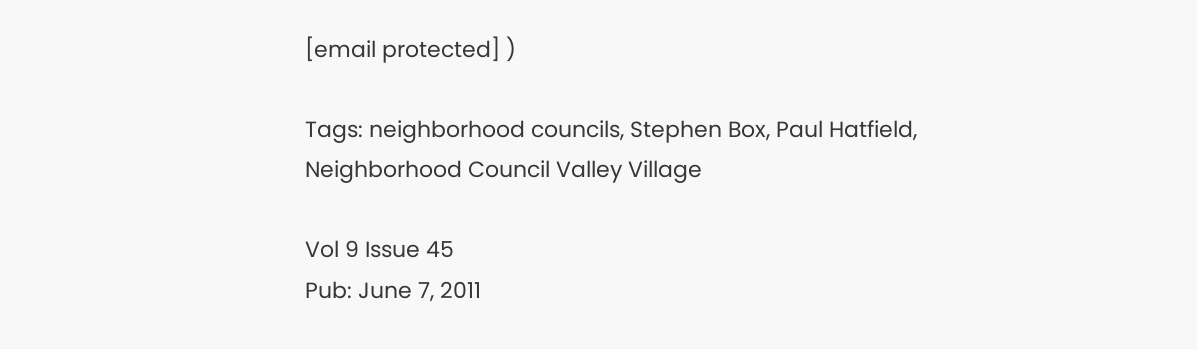[email protected] )

Tags: neighborhood councils, Stephen Box, Paul Hatfield, Neighborhood Council Valley Village

Vol 9 Issue 45
Pub: June 7, 2011